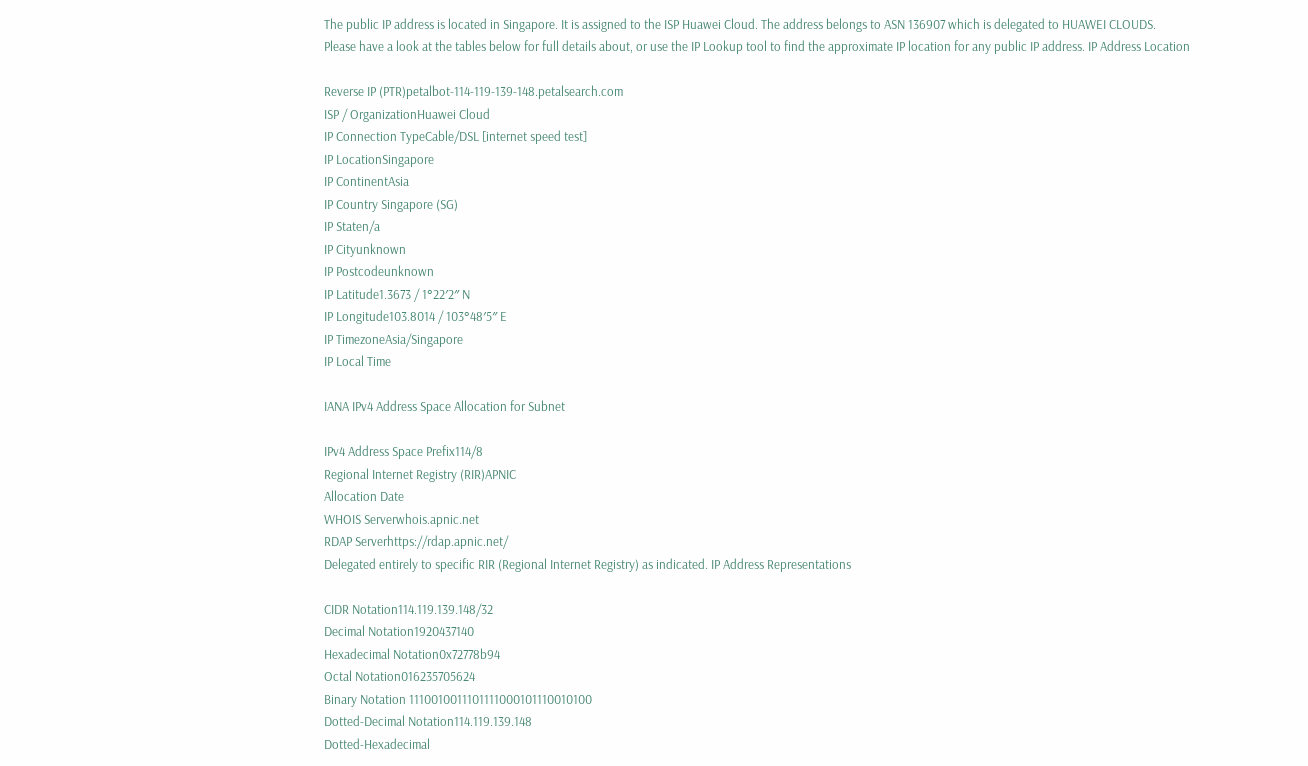The public IP address is located in Singapore. It is assigned to the ISP Huawei Cloud. The address belongs to ASN 136907 which is delegated to HUAWEI CLOUDS.
Please have a look at the tables below for full details about, or use the IP Lookup tool to find the approximate IP location for any public IP address. IP Address Location

Reverse IP (PTR)petalbot-114-119-139-148.petalsearch.com
ISP / OrganizationHuawei Cloud
IP Connection TypeCable/DSL [internet speed test]
IP LocationSingapore
IP ContinentAsia
IP Country Singapore (SG)
IP Staten/a
IP Cityunknown
IP Postcodeunknown
IP Latitude1.3673 / 1°22′2″ N
IP Longitude103.8014 / 103°48′5″ E
IP TimezoneAsia/Singapore
IP Local Time

IANA IPv4 Address Space Allocation for Subnet

IPv4 Address Space Prefix114/8
Regional Internet Registry (RIR)APNIC
Allocation Date
WHOIS Serverwhois.apnic.net
RDAP Serverhttps://rdap.apnic.net/
Delegated entirely to specific RIR (Regional Internet Registry) as indicated. IP Address Representations

CIDR Notation114.119.139.148/32
Decimal Notation1920437140
Hexadecimal Notation0x72778b94
Octal Notation016235705624
Binary Notation 1110010011101111000101110010100
Dotted-Decimal Notation114.119.139.148
Dotted-Hexadecimal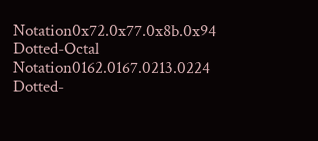Notation0x72.0x77.0x8b.0x94
Dotted-Octal Notation0162.0167.0213.0224
Dotted-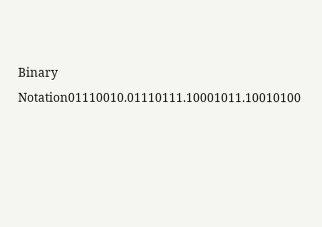Binary Notation01110010.01110111.10001011.10010100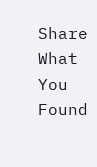Share What You Found